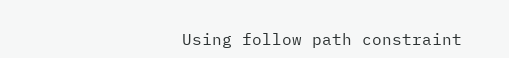Using follow path constraint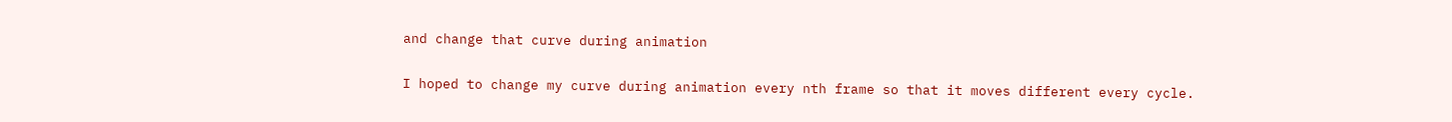and change that curve during animation

I hoped to change my curve during animation every nth frame so that it moves different every cycle.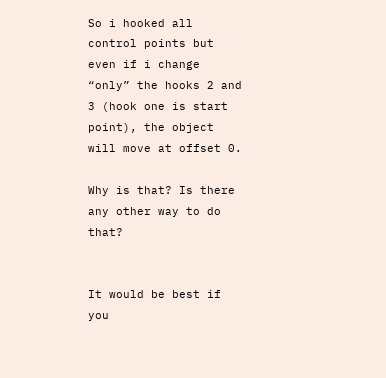So i hooked all control points but even if i change “only” the hooks 2 and 3 (hook one is start point), the object will move at offset 0.

Why is that? Is there any other way to do that?


It would be best if you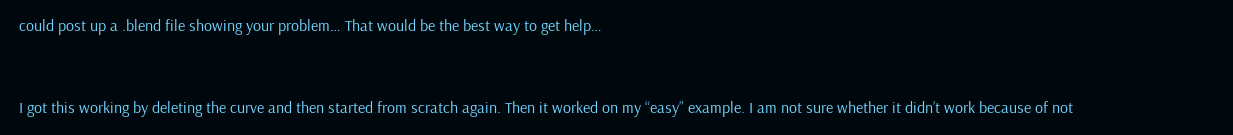could post up a .blend file showing your problem… That would be the best way to get help…


I got this working by deleting the curve and then started from scratch again. Then it worked on my “easy” example. I am not sure whether it didn’t work because of not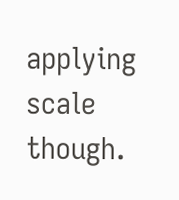applying scale though.